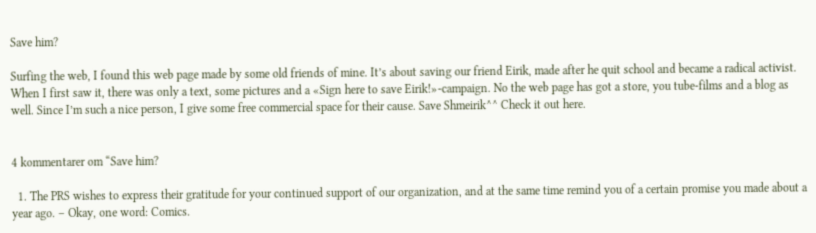Save him?

Surfing the web, I found this web page made by some old friends of mine. It’s about saving our friend Eirik, made after he quit school and became a radical activist. When I first saw it, there was only a text, some pictures and a «Sign here to save Eirik!»-campaign. No the web page has got a store, you tube-films and a blog as well. Since I’m such a nice person, I give some free commercial space for their cause. Save Shmeirik^^ Check it out here.


4 kommentarer om “Save him?

  1. The PRS wishes to express their gratitude for your continued support of our organization, and at the same time remind you of a certain promise you made about a year ago. – Okay, one word: Comics.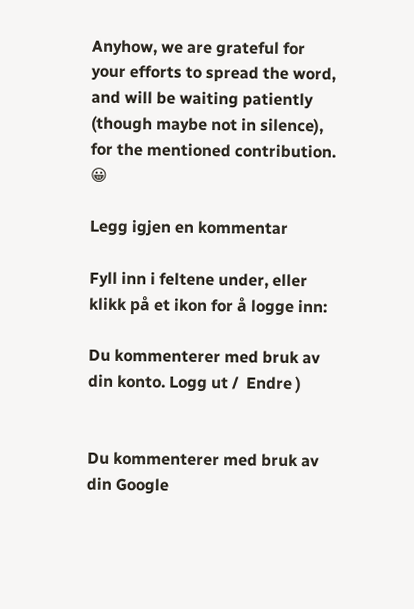Anyhow, we are grateful for your efforts to spread the word, and will be waiting patiently (though maybe not in silence), for the mentioned contribution. 😀

Legg igjen en kommentar

Fyll inn i feltene under, eller klikk på et ikon for å logge inn:

Du kommenterer med bruk av din konto. Logg ut /  Endre )


Du kommenterer med bruk av din Google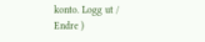konto. Logg ut /  Endre )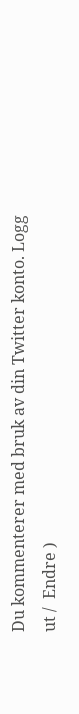Du kommenterer med bruk av din Twitter konto. Logg ut /  Endre )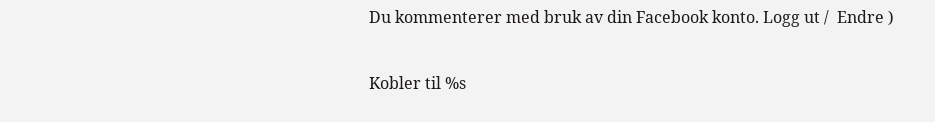Du kommenterer med bruk av din Facebook konto. Logg ut /  Endre )

Kobler til %s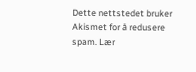Dette nettstedet bruker Akismet for å redusere spam. Lær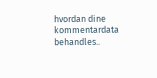hvordan dine kommentardata behandles..